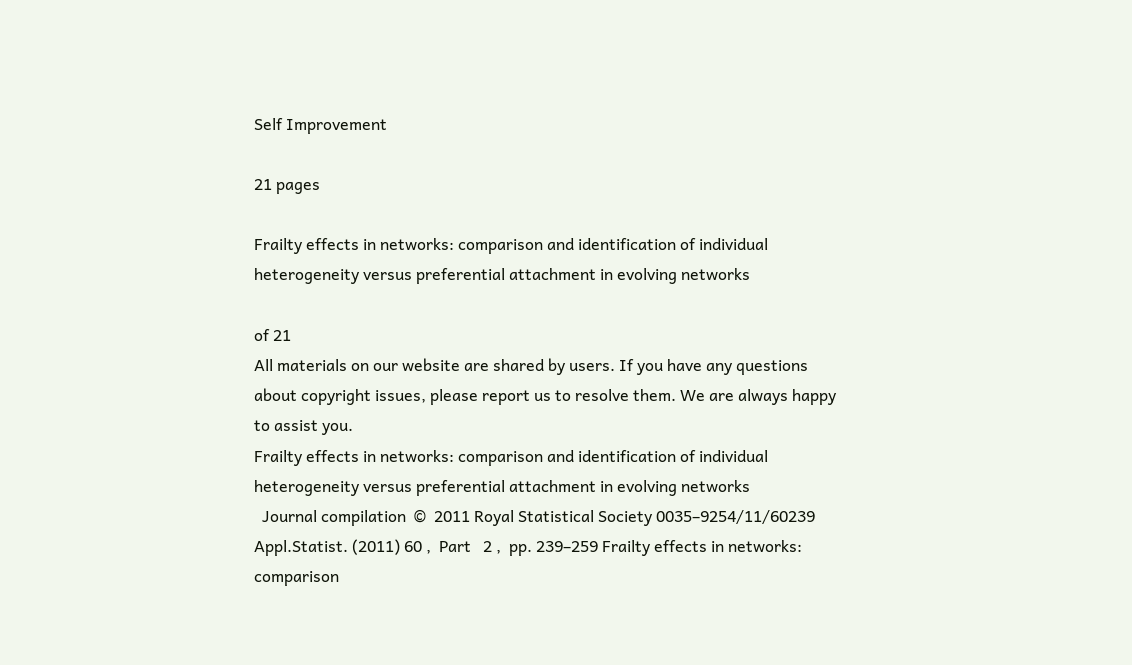Self Improvement

21 pages

Frailty effects in networks: comparison and identification of individual heterogeneity versus preferential attachment in evolving networks

of 21
All materials on our website are shared by users. If you have any questions about copyright issues, please report us to resolve them. We are always happy to assist you.
Frailty effects in networks: comparison and identification of individual heterogeneity versus preferential attachment in evolving networks
  Journal compilation  ©  2011 Royal Statistical Society 0035–9254/11/60239 Appl.Statist. (2011) 60 ,  Part   2 ,  pp. 239–259 Frailty effects in networks: comparison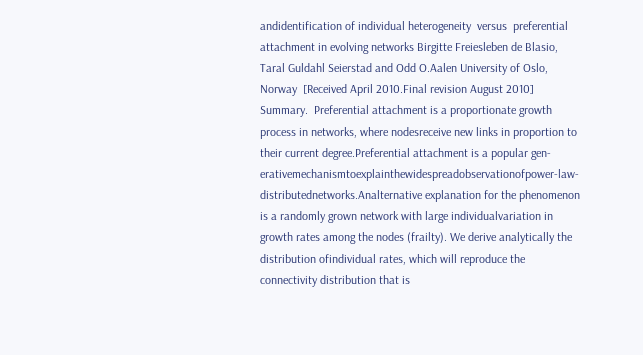andidentification of individual heterogeneity  versus  preferential attachment in evolving networks Birgitte Freiesleben de Blasio, Taral Guldahl Seierstad and Odd O.Aalen University of Oslo, Norway  [Received April 2010.Final revision August 2010] Summary.  Preferential attachment is a proportionate growth process in networks, where nodesreceive new links in proportion to their current degree.Preferential attachment is a popular gen-erativemechanismtoexplainthewidespreadobservationofpower-law-distributednetworks.Analternative explanation for the phenomenon is a randomly grown network with large individualvariation in growth rates among the nodes (frailty). We derive analytically the distribution ofindividual rates, which will reproduce the connectivity distribution that is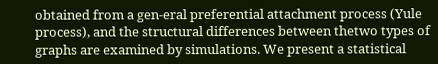obtained from a gen-eral preferential attachment process (Yule process), and the structural differences between thetwo types of graphs are examined by simulations. We present a statistical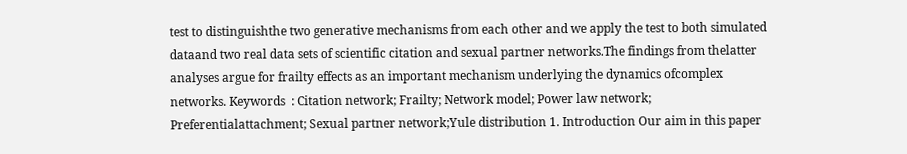test to distinguishthe two generative mechanisms from each other and we apply the test to both simulated dataand two real data sets of scientific citation and sexual partner networks.The findings from thelatter analyses argue for frailty effects as an important mechanism underlying the dynamics ofcomplex networks. Keywords  : Citation network; Frailty; Network model; Power law network; Preferentialattachment; Sexual partner network;Yule distribution 1. Introduction Our aim in this paper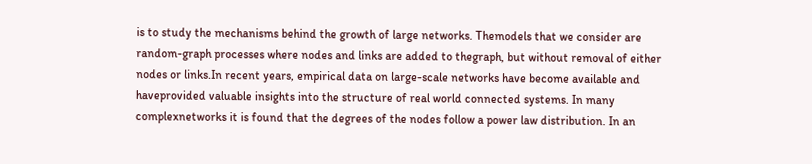is to study the mechanisms behind the growth of large networks. Themodels that we consider are random-graph processes where nodes and links are added to thegraph, but without removal of either nodes or links.In recent years, empirical data on large-scale networks have become available and haveprovided valuable insights into the structure of real world connected systems. In many complexnetworks it is found that the degrees of the nodes follow a power law distribution. In an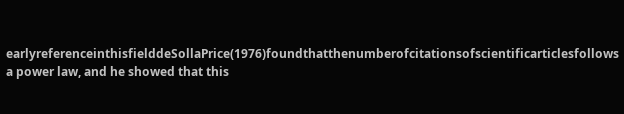earlyreferenceinthisfielddeSollaPrice(1976)foundthatthenumberofcitationsofscientificarticlesfollows a power law, and he showed that this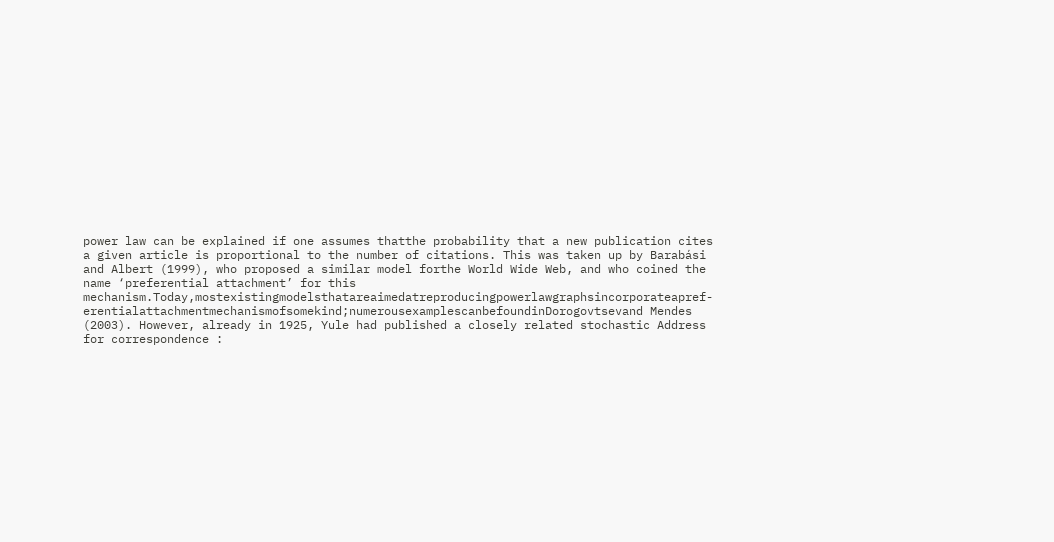power law can be explained if one assumes thatthe probability that a new publication cites a given article is proportional to the number of citations. This was taken up by Barabási and Albert (1999), who proposed a similar model forthe World Wide Web, and who coined the name ‘preferential attachment’ for this mechanism.Today,mostexistingmodelsthatareaimedatreproducingpowerlawgraphsincorporateapref-erentialattachmentmechanismofsomekind;numerousexamplescanbefoundinDorogovtsevand Mendes (2003). However, already in 1925, Yule had published a closely related stochastic Address for correspondence :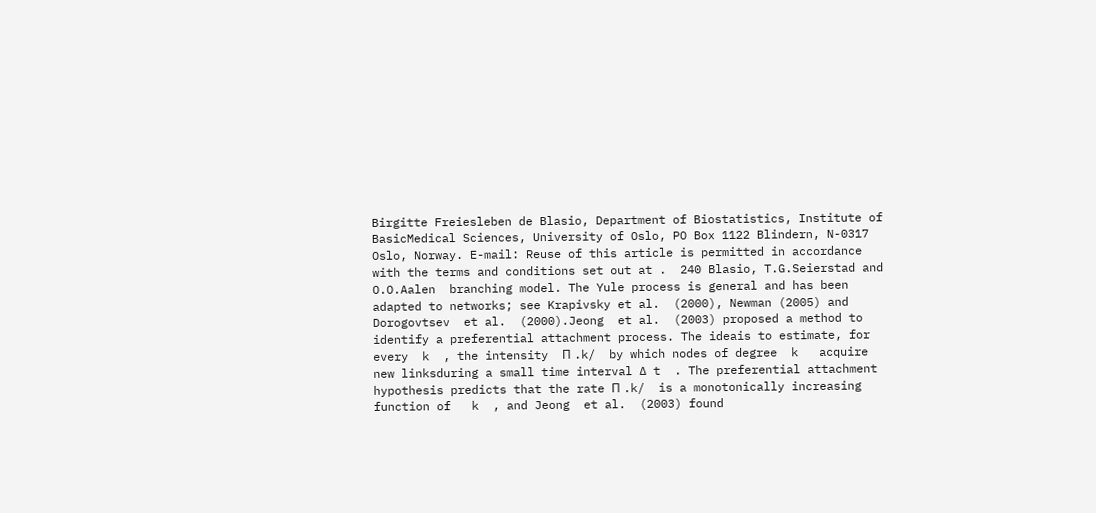Birgitte Freiesleben de Blasio, Department of Biostatistics, Institute of BasicMedical Sciences, University of Oslo, PO Box 1122 Blindern, N-0317 Oslo, Norway. E-mail: Reuse of this article is permitted in accordance with the terms and conditions set out at .  240 Blasio, T.G.Seierstad and O.O.Aalen  branching model. The Yule process is general and has been adapted to networks; see Krapivsky et al.  (2000), Newman (2005) and Dorogovtsev  et al.  (2000).Jeong  et al.  (2003) proposed a method to identify a preferential attachment process. The ideais to estimate, for every  k  , the intensity  Π .k/  by which nodes of degree  k   acquire new linksduring a small time interval ∆ t  . The preferential attachment hypothesis predicts that the rate Π .k/  is a monotonically increasing function of   k  , and Jeong  et al.  (2003) found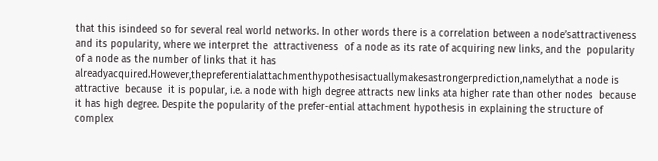that this isindeed so for several real world networks. In other words there is a correlation between a node’sattractiveness and its popularity, where we interpret the  attractiveness  of a node as its rate of acquiring new links, and the  popularity  of a node as the number of links that it has alreadyacquired.However,thepreferentialattachmenthypothesisactuallymakesastrongerprediction,namelythat a node is attractive  because  it is popular, i.e. a node with high degree attracts new links ata higher rate than other nodes  because  it has high degree. Despite the popularity of the prefer-ential attachment hypothesis in explaining the structure of complex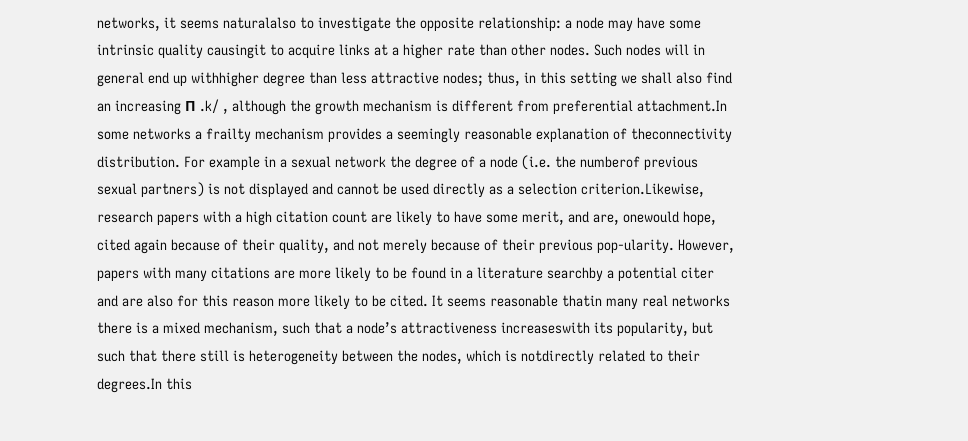networks, it seems naturalalso to investigate the opposite relationship: a node may have some intrinsic quality causingit to acquire links at a higher rate than other nodes. Such nodes will in general end up withhigher degree than less attractive nodes; thus, in this setting we shall also find an increasing Π .k/ , although the growth mechanism is different from preferential attachment.In some networks a frailty mechanism provides a seemingly reasonable explanation of theconnectivity distribution. For example in a sexual network the degree of a node (i.e. the numberof previous sexual partners) is not displayed and cannot be used directly as a selection criterion.Likewise, research papers with a high citation count are likely to have some merit, and are, onewould hope, cited again because of their quality, and not merely because of their previous pop-ularity. However, papers with many citations are more likely to be found in a literature searchby a potential citer and are also for this reason more likely to be cited. It seems reasonable thatin many real networks there is a mixed mechanism, such that a node’s attractiveness increaseswith its popularity, but such that there still is heterogeneity between the nodes, which is notdirectly related to their degrees.In this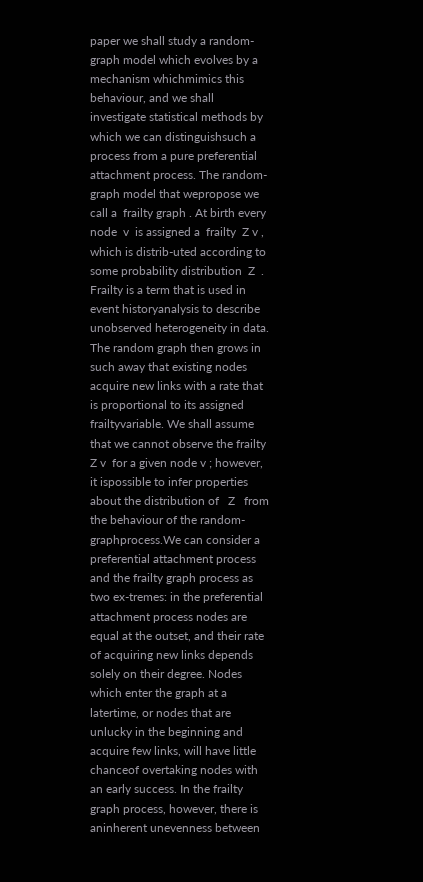paper we shall study a random-graph model which evolves by a mechanism whichmimics this behaviour, and we shall investigate statistical methods by which we can distinguishsuch a process from a pure preferential attachment process. The random-graph model that wepropose we call a  frailty graph . At birth every node  v  is assigned a  frailty  Z v , which is distrib-uted according to some probability distribution  Z  . Frailty is a term that is used in event historyanalysis to describe unobserved heterogeneity in data. The random graph then grows in such away that existing nodes acquire new links with a rate that is proportional to its assigned frailtyvariable. We shall assume that we cannot observe the frailty Z v  for a given node v ; however, it ispossible to infer properties about the distribution of   Z   from the behaviour of the random-graphprocess.We can consider a preferential attachment process and the frailty graph process as two ex-tremes: in the preferential attachment process nodes are equal at the outset, and their rate of acquiring new links depends solely on their degree. Nodes which enter the graph at a latertime, or nodes that are unlucky in the beginning and acquire few links, will have little chanceof overtaking nodes with an early success. In the frailty graph process, however, there is aninherent unevenness between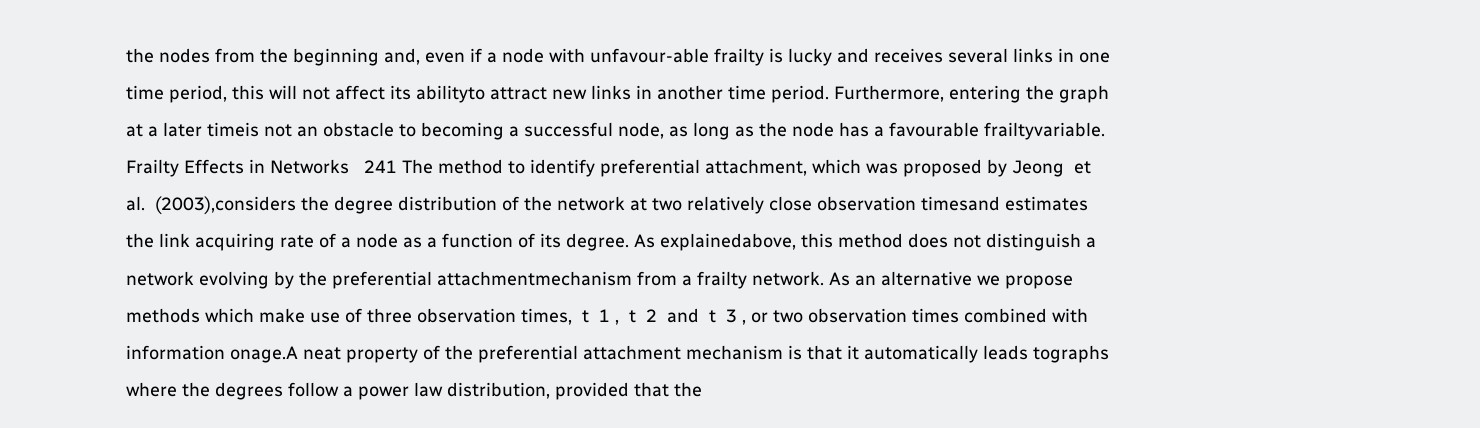the nodes from the beginning and, even if a node with unfavour-able frailty is lucky and receives several links in one time period, this will not affect its abilityto attract new links in another time period. Furthermore, entering the graph at a later timeis not an obstacle to becoming a successful node, as long as the node has a favourable frailtyvariable.  Frailty Effects in Networks   241 The method to identify preferential attachment, which was proposed by Jeong  et al.  (2003),considers the degree distribution of the network at two relatively close observation timesand estimates the link acquiring rate of a node as a function of its degree. As explainedabove, this method does not distinguish a network evolving by the preferential attachmentmechanism from a frailty network. As an alternative we propose methods which make use of three observation times,  t  1 ,  t  2  and  t  3 , or two observation times combined with information onage.A neat property of the preferential attachment mechanism is that it automatically leads tographs where the degrees follow a power law distribution, provided that the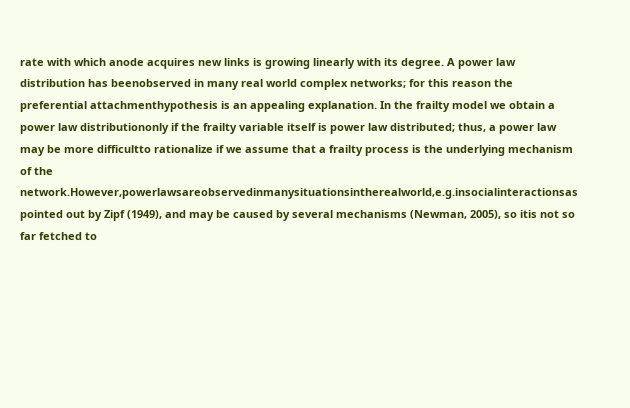rate with which anode acquires new links is growing linearly with its degree. A power law distribution has beenobserved in many real world complex networks; for this reason the preferential attachmenthypothesis is an appealing explanation. In the frailty model we obtain a power law distributiononly if the frailty variable itself is power law distributed; thus, a power law may be more difficultto rationalize if we assume that a frailty process is the underlying mechanism of the network.However,powerlawsareobservedinmanysituationsintherealworld,e.g.insocialinteractionsas pointed out by Zipf (1949), and may be caused by several mechanisms (Newman, 2005), so itis not so far fetched to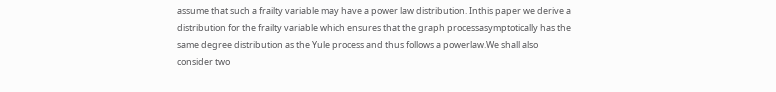assume that such a frailty variable may have a power law distribution. Inthis paper we derive a distribution for the frailty variable which ensures that the graph processasymptotically has the same degree distribution as the Yule process and thus follows a powerlaw.We shall also consider two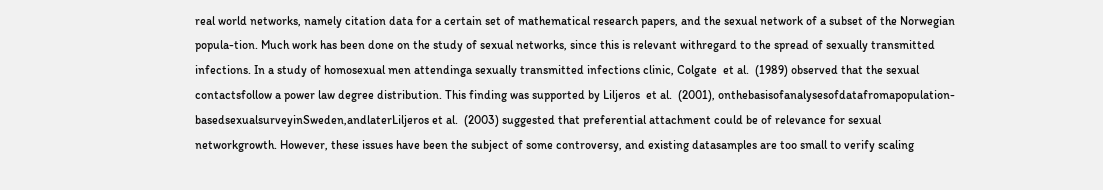real world networks, namely citation data for a certain set of mathematical research papers, and the sexual network of a subset of the Norwegian popula-tion. Much work has been done on the study of sexual networks, since this is relevant withregard to the spread of sexually transmitted infections. In a study of homosexual men attendinga sexually transmitted infections clinic, Colgate  et al.  (1989) observed that the sexual contactsfollow a power law degree distribution. This finding was supported by Liljeros  et al.  (2001), onthebasisofanalysesofdatafromapopulation-basedsexualsurveyinSweden,andlaterLiljeros et al.  (2003) suggested that preferential attachment could be of relevance for sexual networkgrowth. However, these issues have been the subject of some controversy, and existing datasamples are too small to verify scaling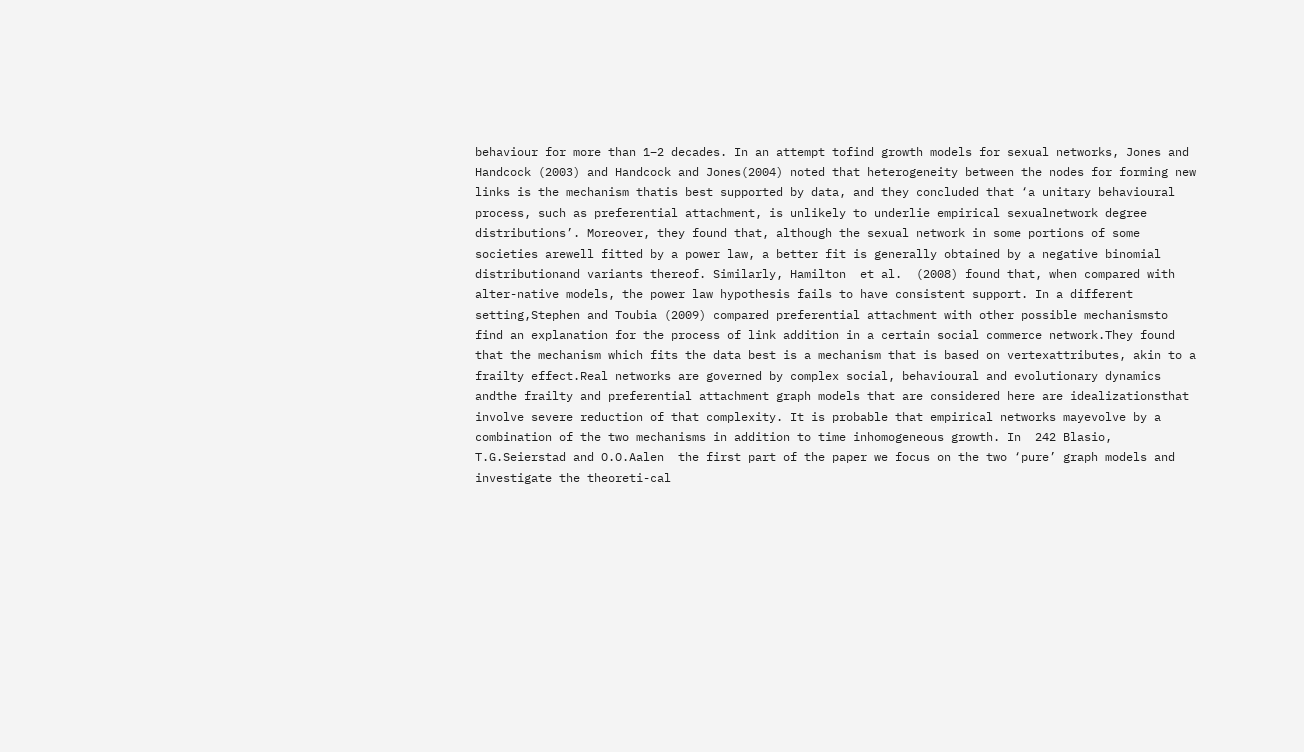behaviour for more than 1–2 decades. In an attempt tofind growth models for sexual networks, Jones and Handcock (2003) and Handcock and Jones(2004) noted that heterogeneity between the nodes for forming new links is the mechanism thatis best supported by data, and they concluded that ‘a unitary behavioural process, such as preferential attachment, is unlikely to underlie empirical sexualnetwork degree distributions’. Moreover, they found that, although the sexual network in some portions of some societies arewell fitted by a power law, a better fit is generally obtained by a negative binomial distributionand variants thereof. Similarly, Hamilton  et al.  (2008) found that, when compared with alter-native models, the power law hypothesis fails to have consistent support. In a different setting,Stephen and Toubia (2009) compared preferential attachment with other possible mechanismsto find an explanation for the process of link addition in a certain social commerce network.They found that the mechanism which fits the data best is a mechanism that is based on vertexattributes, akin to a frailty effect.Real networks are governed by complex social, behavioural and evolutionary dynamics andthe frailty and preferential attachment graph models that are considered here are idealizationsthat involve severe reduction of that complexity. It is probable that empirical networks mayevolve by a combination of the two mechanisms in addition to time inhomogeneous growth. In  242 Blasio, T.G.Seierstad and O.O.Aalen  the first part of the paper we focus on the two ‘pure’ graph models and investigate the theoreti-cal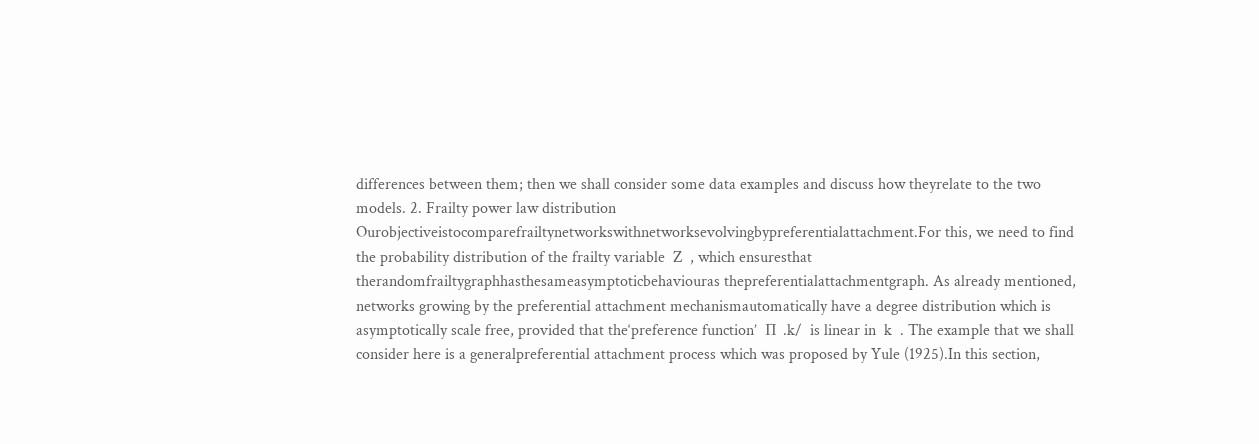differences between them; then we shall consider some data examples and discuss how theyrelate to the two models. 2. Frailty power law distribution Ourobjectiveistocomparefrailtynetworkswithnetworksevolvingbypreferentialattachment.For this, we need to find the probability distribution of the frailty variable  Z  , which ensuresthat therandomfrailtygraphhasthesameasymptoticbehaviouras thepreferentialattachmentgraph. As already mentioned, networks growing by the preferential attachment mechanismautomatically have a degree distribution which is asymptotically scale free, provided that the‘preference function’  Π .k/  is linear in  k  . The example that we shall consider here is a generalpreferential attachment process which was proposed by Yule (1925).In this section,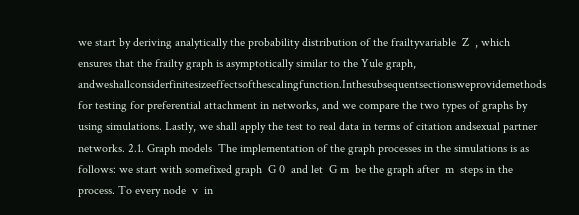we start by deriving analytically the probability distribution of the frailtyvariable  Z  , which ensures that the frailty graph is asymptotically similar to the Yule graph, andweshallconsiderfinitesizeeffectsofthescalingfunction.Inthesubsequentsectionsweprovidemethods for testing for preferential attachment in networks, and we compare the two types of graphs by using simulations. Lastly, we shall apply the test to real data in terms of citation andsexual partner networks. 2.1. Graph models  The implementation of the graph processes in the simulations is as follows: we start with somefixed graph  G 0  and let  G m  be the graph after  m  steps in the process. To every node  v  in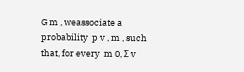G m , weassociate a probability  p v , m , such that, for every  m 0, Σ v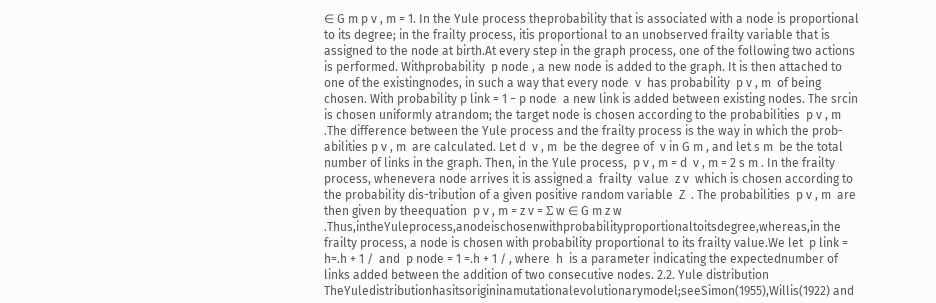∈ G m p v , m = 1. In the Yule process theprobability that is associated with a node is proportional to its degree; in the frailty process, itis proportional to an unobserved frailty variable that is assigned to the node at birth.At every step in the graph process, one of the following two actions is performed. Withprobability  p node , a new node is added to the graph. It is then attached to one of the existingnodes, in such a way that every node  v  has probability  p v , m  of being chosen. With probability p link = 1 − p node  a new link is added between existing nodes. The srcin is chosen uniformly atrandom; the target node is chosen according to the probabilities  p v , m .The difference between the Yule process and the frailty process is the way in which the prob-abilities p v , m  are calculated. Let d  v , m  be the degree of  v in G m , and let s m  be the total number of links in the graph. Then, in the Yule process,  p v , m = d  v , m = 2 s m . In the frailty process, whenevera node arrives it is assigned a  frailty  value  z v  which is chosen according to the probability dis-tribution of a given positive random variable  Z  . The probabilities  p v , m  are then given by theequation  p v , m = z v = Σ w ∈ G m z w .Thus,intheYuleprocess,anodeischosenwithprobabilityproportionaltoitsdegree,whereas,in the frailty process, a node is chosen with probability proportional to its frailty value.We let  p link = h=.h + 1 /  and  p node = 1 =.h + 1 / , where  h  is a parameter indicating the expectednumber of links added between the addition of two consecutive nodes. 2.2. Yule distribution  TheYuledistributionhasitsorigininamutationalevolutionarymodel;seeSimon(1955),Willis(1922) and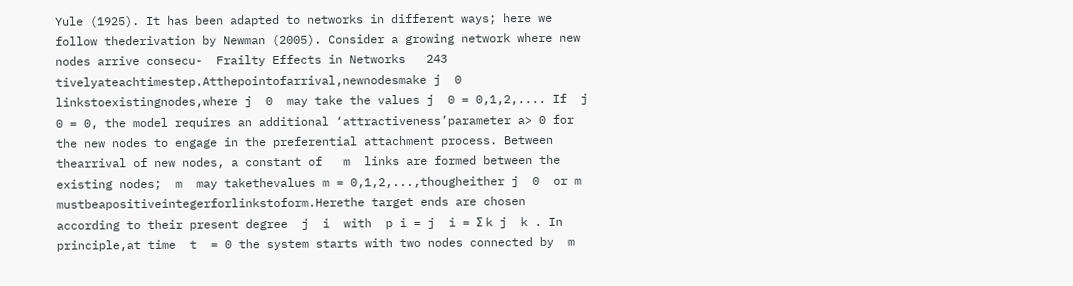Yule (1925). It has been adapted to networks in different ways; here we follow thederivation by Newman (2005). Consider a growing network where new nodes arrive consecu-  Frailty Effects in Networks   243 tivelyateachtimestep.Atthepointofarrival,newnodesmake j  0  linkstoexistingnodes,where j  0  may take the values j  0 = 0,1,2,.... If  j  0 = 0, the model requires an additional ‘attractiveness’parameter a> 0 for the new nodes to engage in the preferential attachment process. Between thearrival of new nodes, a constant of   m  links are formed between the existing nodes;  m  may takethevalues m = 0,1,2,...,thougheither j  0  or m mustbeapositiveintegerforlinkstoform.Herethe target ends are chosen according to their present degree  j  i  with  p i = j  i = Σ k j  k . In principle,at time  t  = 0 the system starts with two nodes connected by  m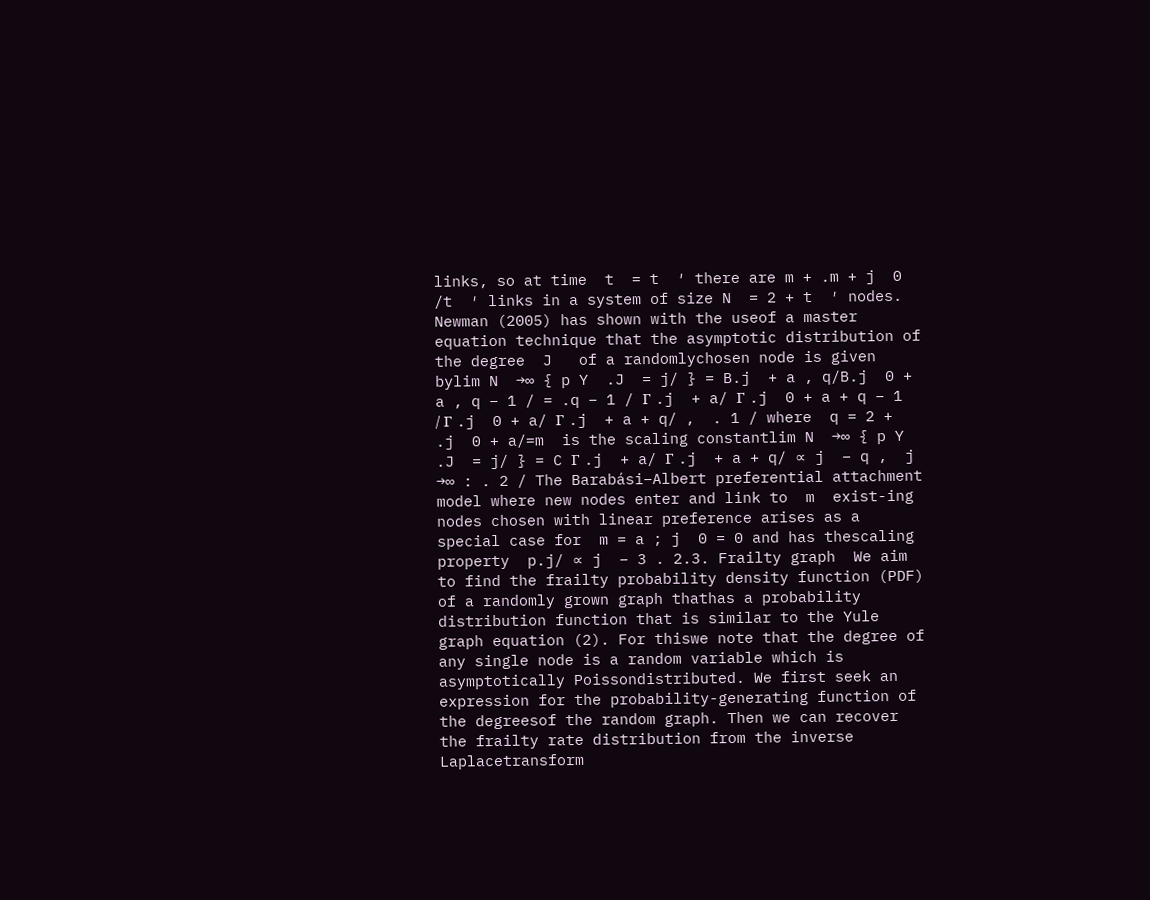links, so at time  t  = t  ′ there are m + .m + j  0 /t  ′ links in a system of size N  = 2 + t  ′ nodes. Newman (2005) has shown with the useof a master equation technique that the asymptotic distribution of the degree  J   of a randomlychosen node is given bylim N  →∞ { p Y  .J  = j/ } = B.j  + a , q/B.j  0 + a , q − 1 / = .q − 1 / Γ .j  + a/ Γ .j  0 + a + q − 1 / Γ .j  0 + a/ Γ .j  + a + q/ ,  . 1 / where  q = 2 + .j  0 + a/=m  is the scaling constantlim N  →∞ { p Y  .J  = j/ } = C Γ .j  + a/ Γ .j  + a + q/ ∝ j  − q ,  j  →∞ : . 2 / The Barabási–Albert preferential attachment model where new nodes enter and link to  m  exist-ing nodes chosen with linear preference arises as a special case for  m = a ; j  0 = 0 and has thescaling property  p.j/ ∝ j  − 3 . 2.3. Frailty graph  We aim to find the frailty probability density function (PDF) of a randomly grown graph thathas a probability distribution function that is similar to the Yule graph equation (2). For thiswe note that the degree of any single node is a random variable which is asymptotically Poissondistributed. We first seek an expression for the probability-generating function of the degreesof the random graph. Then we can recover the frailty rate distribution from the inverse Laplacetransform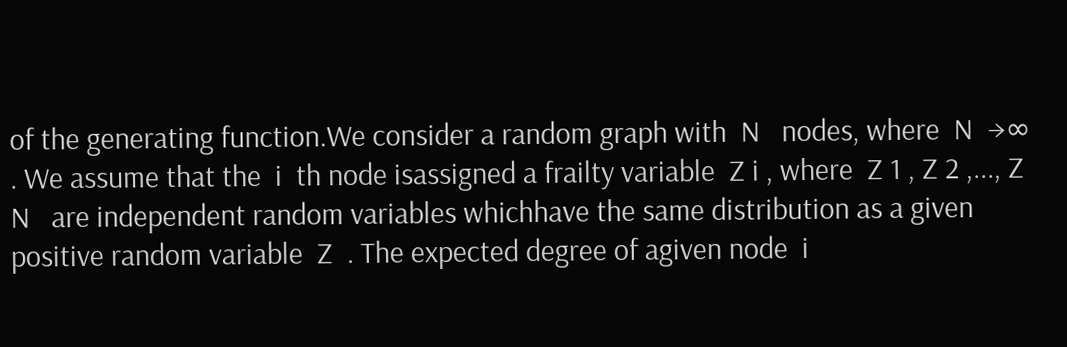of the generating function.We consider a random graph with  N   nodes, where  N  →∞ . We assume that the  i  th node isassigned a frailty variable  Z i , where  Z 1 , Z 2 ,..., Z N   are independent random variables whichhave the same distribution as a given positive random variable  Z  . The expected degree of agiven node  i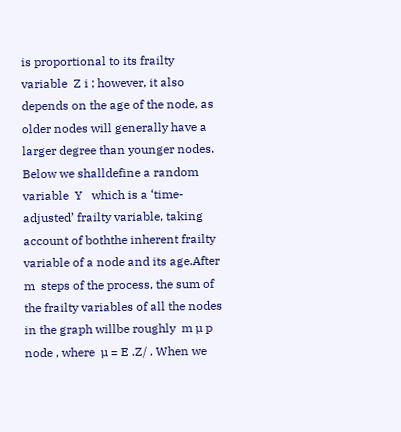is proportional to its frailty variable  Z i ; however, it also depends on the age of the node, as older nodes will generally have a larger degree than younger nodes. Below we shalldefine a random variable  Y   which is a ‘time-adjusted’ frailty variable, taking account of boththe inherent frailty variable of a node and its age.After  m  steps of the process, the sum of the frailty variables of all the nodes in the graph willbe roughly  m µ p node , where  µ = E .Z/ . When we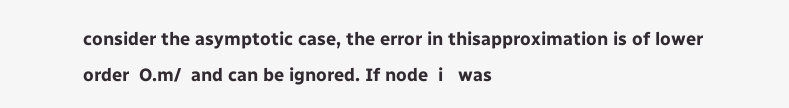consider the asymptotic case, the error in thisapproximation is of lower order  O.m/  and can be ignored. If node  i   was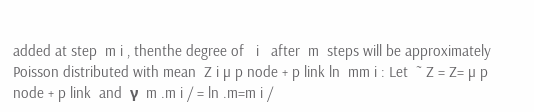added at step  m i , thenthe degree of   i   after  m  steps will be approximately Poisson distributed with mean  Z i µ p node + p link ln  mm i : Let  ˜ Z = Z= µ p node + p link  and  γ  m .m i / = ln .m=m i /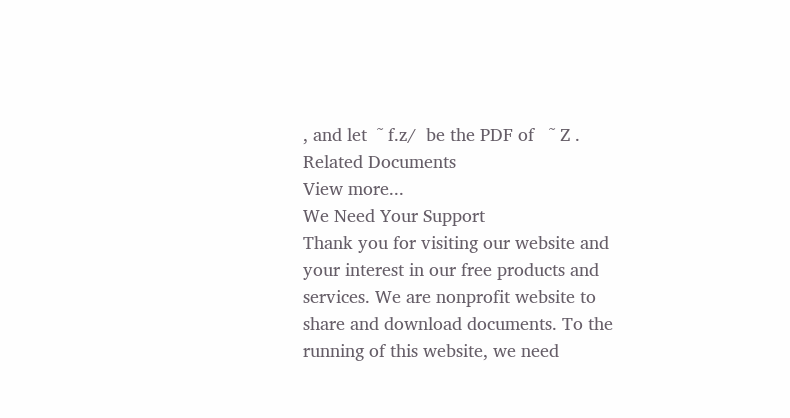, and let  ˜ f.z/  be the PDF of   ˜ Z .
Related Documents
View more...
We Need Your Support
Thank you for visiting our website and your interest in our free products and services. We are nonprofit website to share and download documents. To the running of this website, we need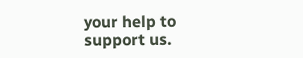your help to support us.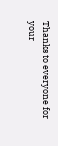Thanks to everyone for your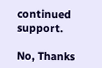continued support.

No, Thanks